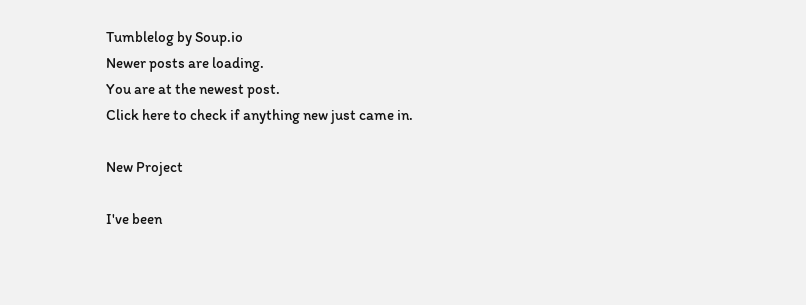Tumblelog by Soup.io
Newer posts are loading.
You are at the newest post.
Click here to check if anything new just came in.

New Project

I've been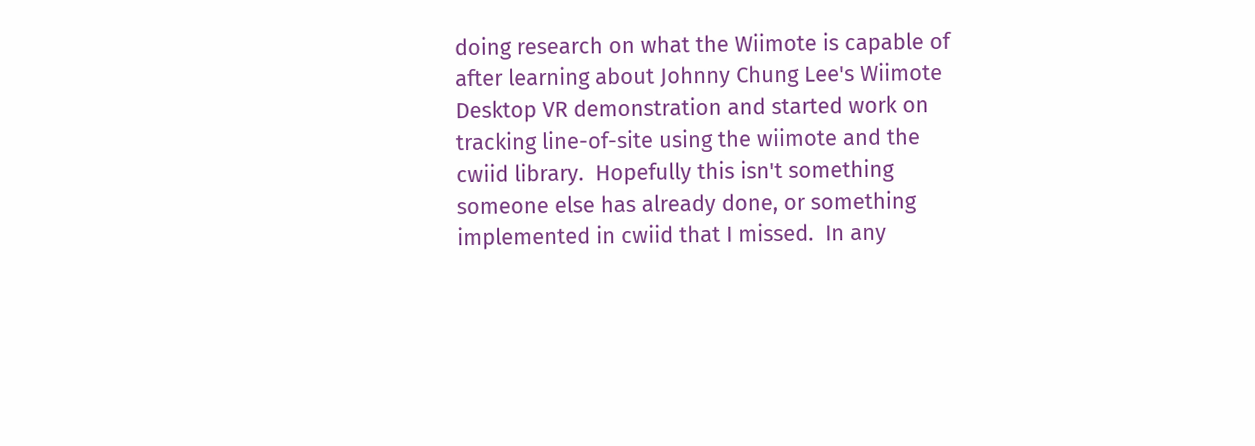doing research on what the Wiimote is capable of after learning about Johnny Chung Lee's Wiimote Desktop VR demonstration and started work on tracking line-of-site using the wiimote and the cwiid library.  Hopefully this isn't something someone else has already done, or something implemented in cwiid that I missed.  In any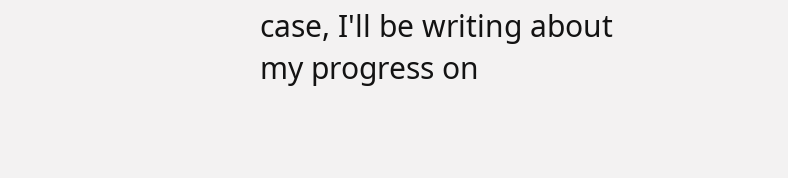case, I'll be writing about my progress on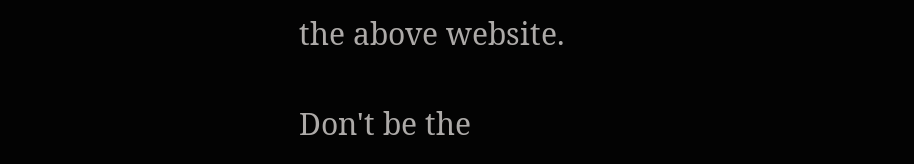the above website.

Don't be the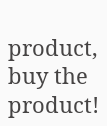product, buy the product!